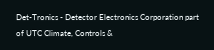Det-Tronics - Detector Electronics Corporation part of UTC Climate, Controls &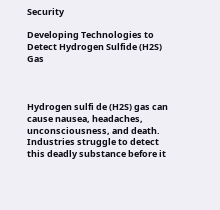Security

Developing Technologies to Detect Hydrogen Sulfide (H2S) Gas



Hydrogen sulfi de (H2S) gas can cause nausea, headaches, unconsciousness, and death. Industries struggle to detect this deadly substance before it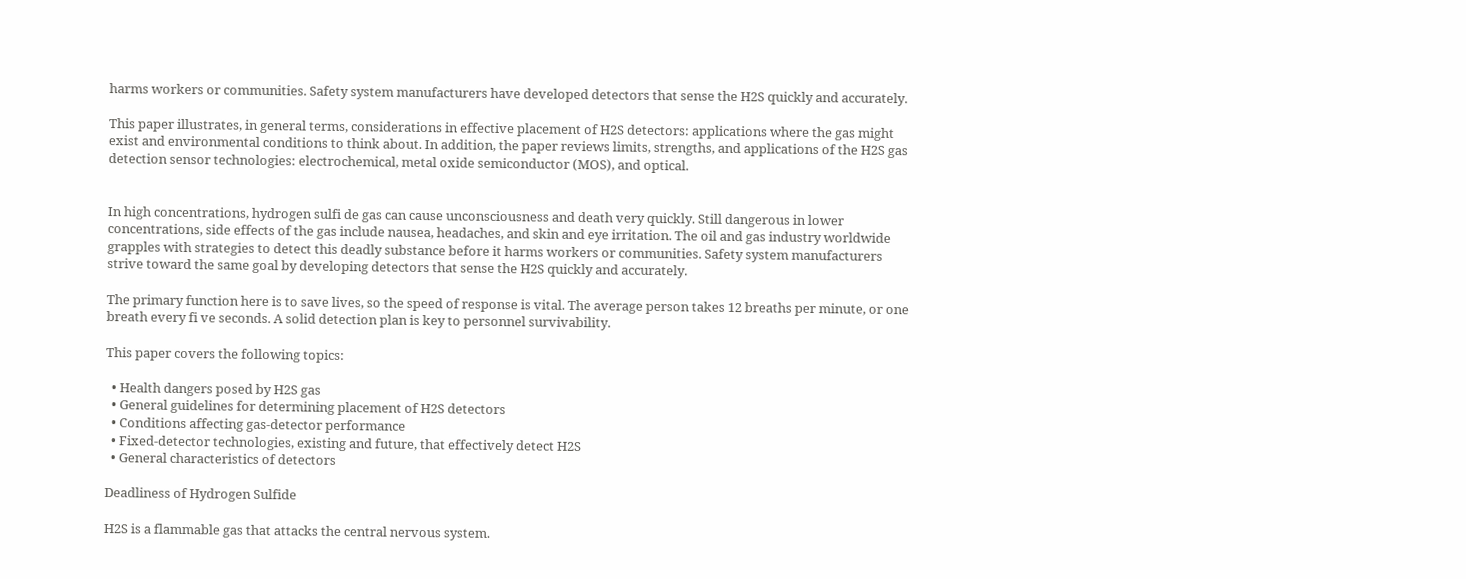harms workers or communities. Safety system manufacturers have developed detectors that sense the H2S quickly and accurately.

This paper illustrates, in general terms, considerations in effective placement of H2S detectors: applications where the gas might exist and environmental conditions to think about. In addition, the paper reviews limits, strengths, and applications of the H2S gas detection sensor technologies: electrochemical, metal oxide semiconductor (MOS), and optical.


In high concentrations, hydrogen sulfi de gas can cause unconsciousness and death very quickly. Still dangerous in lower concentrations, side effects of the gas include nausea, headaches, and skin and eye irritation. The oil and gas industry worldwide grapples with strategies to detect this deadly substance before it harms workers or communities. Safety system manufacturers strive toward the same goal by developing detectors that sense the H2S quickly and accurately.

The primary function here is to save lives, so the speed of response is vital. The average person takes 12 breaths per minute, or one breath every fi ve seconds. A solid detection plan is key to personnel survivability.

This paper covers the following topics:

  • Health dangers posed by H2S gas
  • General guidelines for determining placement of H2S detectors
  • Conditions affecting gas-detector performance
  • Fixed-detector technologies, existing and future, that effectively detect H2S
  • General characteristics of detectors

Deadliness of Hydrogen Sulfide

H2S is a flammable gas that attacks the central nervous system.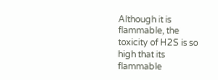Although it is flammable, the toxicity of H2S is so high that its flammable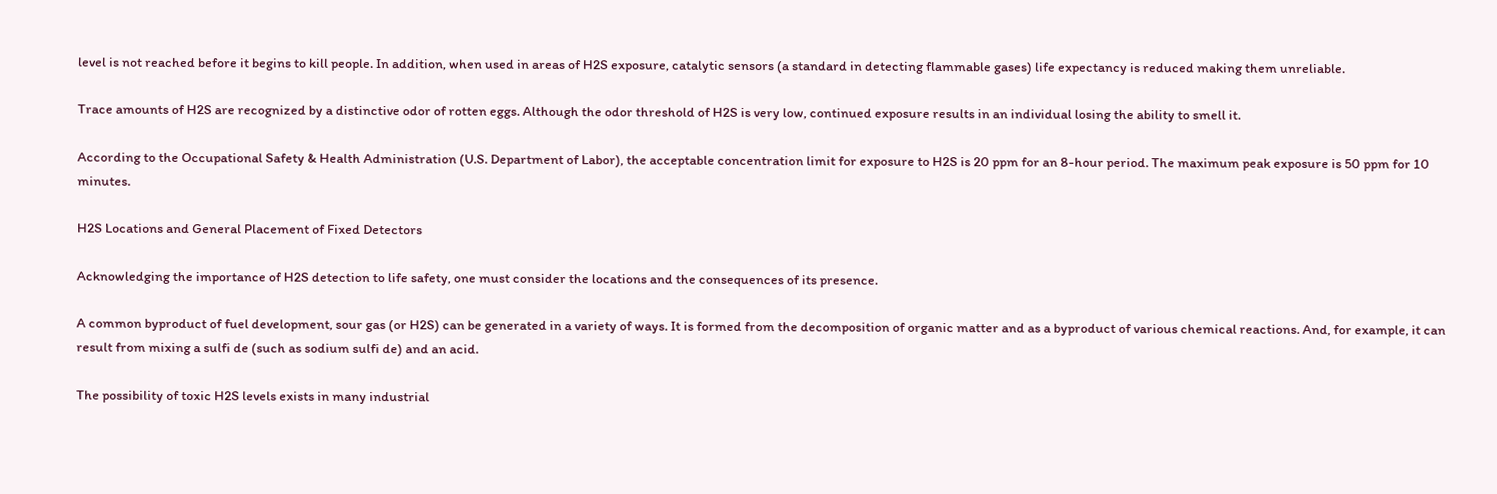level is not reached before it begins to kill people. In addition, when used in areas of H2S exposure, catalytic sensors (a standard in detecting flammable gases) life expectancy is reduced making them unreliable.

Trace amounts of H2S are recognized by a distinctive odor of rotten eggs. Although the odor threshold of H2S is very low, continued exposure results in an individual losing the ability to smell it.

According to the Occupational Safety & Health Administration (U.S. Department of Labor), the acceptable concentration limit for exposure to H2S is 20 ppm for an 8-hour period. The maximum peak exposure is 50 ppm for 10 minutes.

H2S Locations and General Placement of Fixed Detectors

Acknowledging the importance of H2S detection to life safety, one must consider the locations and the consequences of its presence.

A common byproduct of fuel development, sour gas (or H2S) can be generated in a variety of ways. It is formed from the decomposition of organic matter and as a byproduct of various chemical reactions. And, for example, it can result from mixing a sulfi de (such as sodium sulfi de) and an acid.

The possibility of toxic H2S levels exists in many industrial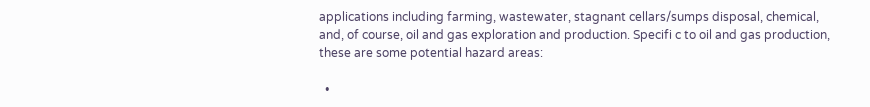applications including farming, wastewater, stagnant cellars/sumps disposal, chemical, and, of course, oil and gas exploration and production. Specifi c to oil and gas production, these are some potential hazard areas:

  •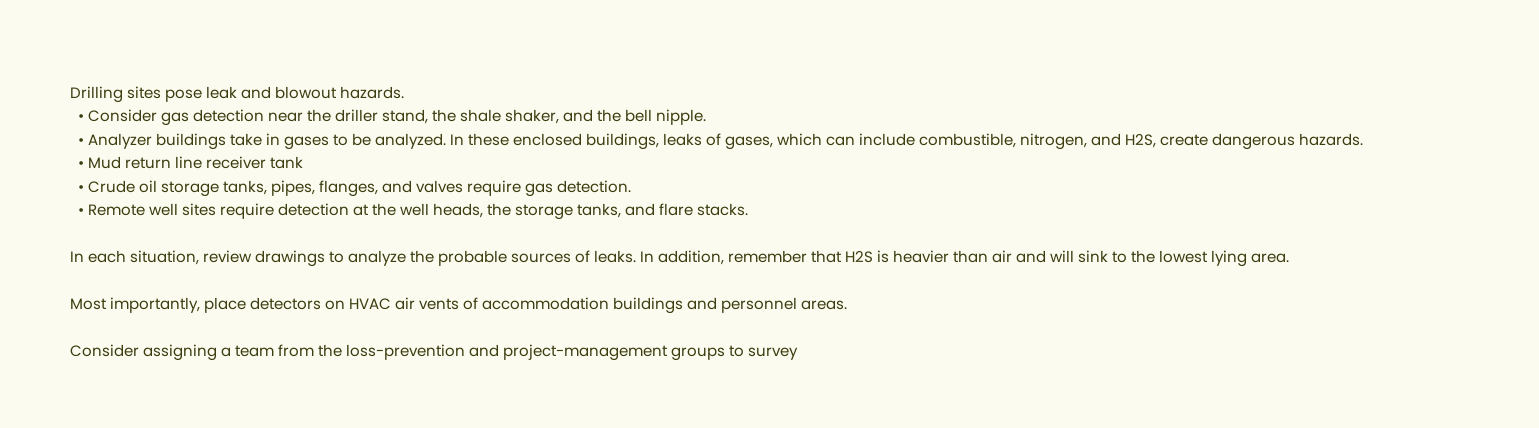Drilling sites pose leak and blowout hazards.
  • Consider gas detection near the driller stand, the shale shaker, and the bell nipple.
  • Analyzer buildings take in gases to be analyzed. In these enclosed buildings, leaks of gases, which can include combustible, nitrogen, and H2S, create dangerous hazards.
  • Mud return line receiver tank
  • Crude oil storage tanks, pipes, flanges, and valves require gas detection.
  • Remote well sites require detection at the well heads, the storage tanks, and flare stacks.

In each situation, review drawings to analyze the probable sources of leaks. In addition, remember that H2S is heavier than air and will sink to the lowest lying area.

Most importantly, place detectors on HVAC air vents of accommodation buildings and personnel areas.

Consider assigning a team from the loss-prevention and project-management groups to survey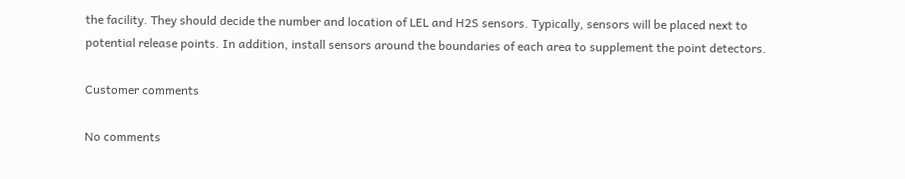the facility. They should decide the number and location of LEL and H2S sensors. Typically, sensors will be placed next to potential release points. In addition, install sensors around the boundaries of each area to supplement the point detectors.

Customer comments

No comments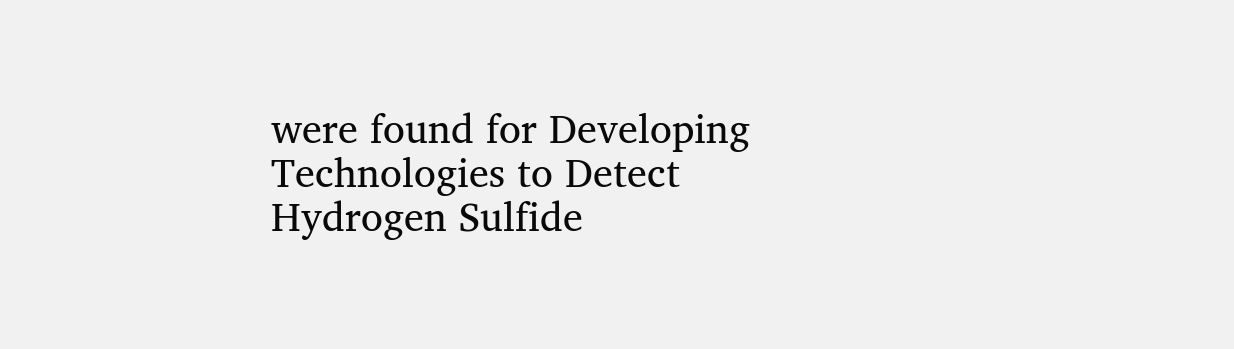were found for Developing Technologies to Detect Hydrogen Sulfide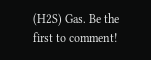(H2S) Gas. Be the first to comment!